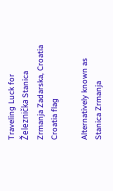Traveling Luck for Železnička Stanica Zrmanja Zadarska, Croatia Croatia flag

Alternatively known as Stanica Zrmanja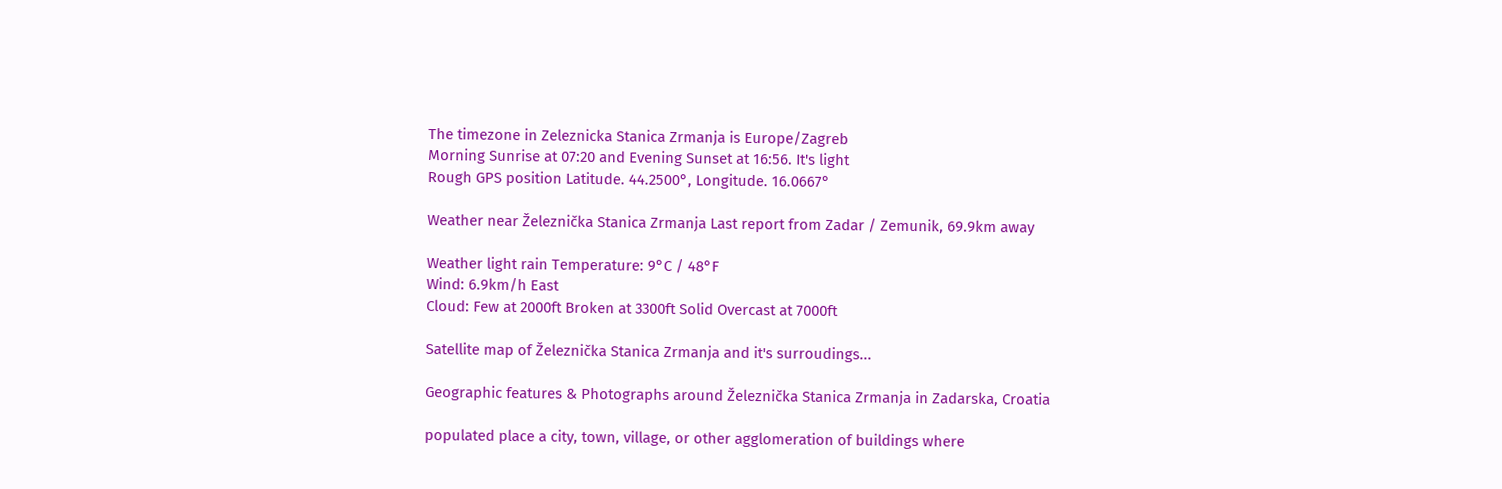The timezone in Zeleznicka Stanica Zrmanja is Europe/Zagreb
Morning Sunrise at 07:20 and Evening Sunset at 16:56. It's light
Rough GPS position Latitude. 44.2500°, Longitude. 16.0667°

Weather near Železnička Stanica Zrmanja Last report from Zadar / Zemunik, 69.9km away

Weather light rain Temperature: 9°C / 48°F
Wind: 6.9km/h East
Cloud: Few at 2000ft Broken at 3300ft Solid Overcast at 7000ft

Satellite map of Železnička Stanica Zrmanja and it's surroudings...

Geographic features & Photographs around Železnička Stanica Zrmanja in Zadarska, Croatia

populated place a city, town, village, or other agglomeration of buildings where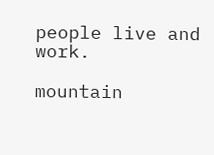people live and work.

mountain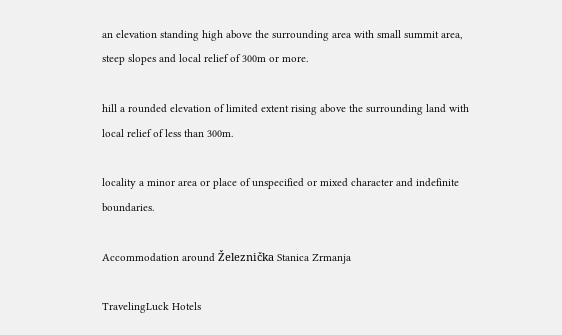an elevation standing high above the surrounding area with small summit area, steep slopes and local relief of 300m or more.

hill a rounded elevation of limited extent rising above the surrounding land with local relief of less than 300m.

locality a minor area or place of unspecified or mixed character and indefinite boundaries.

Accommodation around Železnička Stanica Zrmanja

TravelingLuck Hotels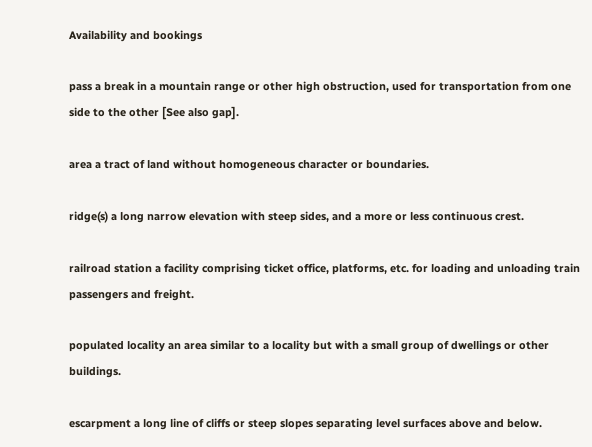Availability and bookings

pass a break in a mountain range or other high obstruction, used for transportation from one side to the other [See also gap].

area a tract of land without homogeneous character or boundaries.

ridge(s) a long narrow elevation with steep sides, and a more or less continuous crest.

railroad station a facility comprising ticket office, platforms, etc. for loading and unloading train passengers and freight.

populated locality an area similar to a locality but with a small group of dwellings or other buildings.

escarpment a long line of cliffs or steep slopes separating level surfaces above and below.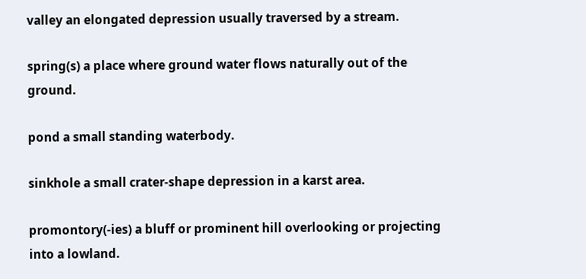valley an elongated depression usually traversed by a stream.

spring(s) a place where ground water flows naturally out of the ground.

pond a small standing waterbody.

sinkhole a small crater-shape depression in a karst area.

promontory(-ies) a bluff or prominent hill overlooking or projecting into a lowland.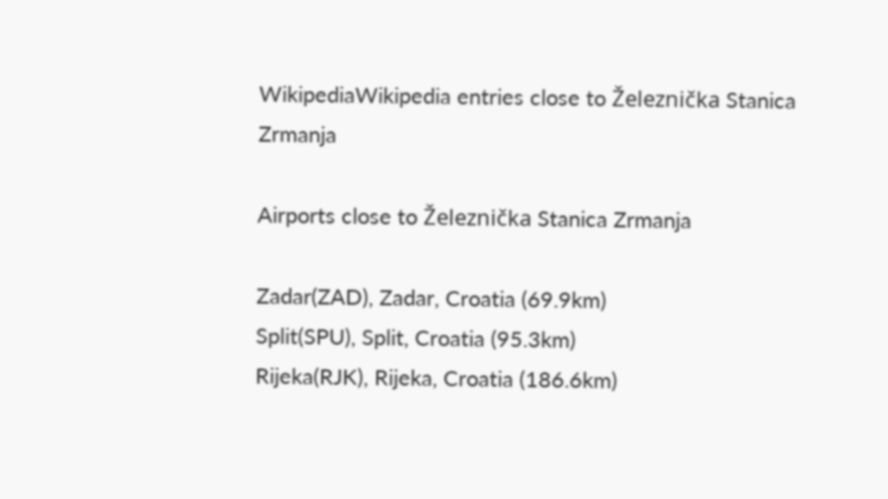WikipediaWikipedia entries close to Železnička Stanica Zrmanja

Airports close to Železnička Stanica Zrmanja

Zadar(ZAD), Zadar, Croatia (69.9km)
Split(SPU), Split, Croatia (95.3km)
Rijeka(RJK), Rijeka, Croatia (186.6km)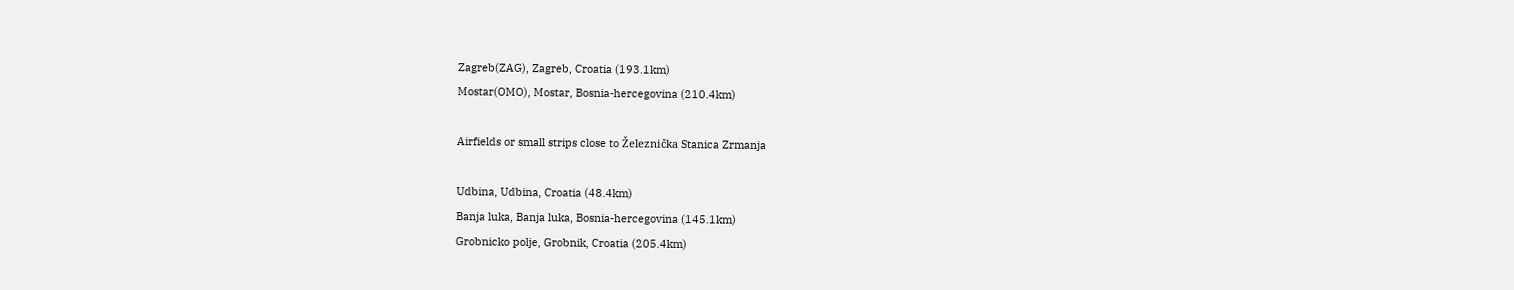Zagreb(ZAG), Zagreb, Croatia (193.1km)
Mostar(OMO), Mostar, Bosnia-hercegovina (210.4km)

Airfields or small strips close to Železnička Stanica Zrmanja

Udbina, Udbina, Croatia (48.4km)
Banja luka, Banja luka, Bosnia-hercegovina (145.1km)
Grobnicko polje, Grobnik, Croatia (205.4km)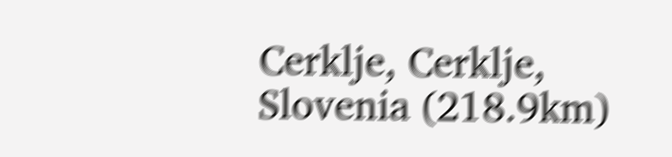Cerklje, Cerklje, Slovenia (218.9km)